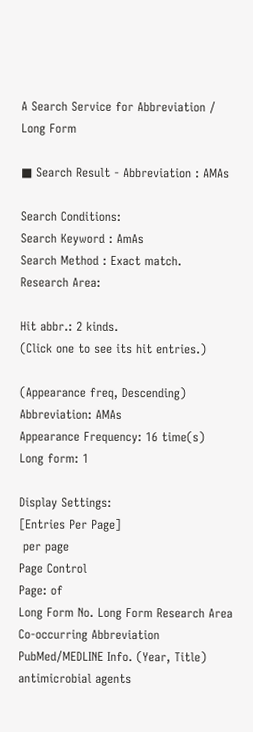A Search Service for Abbreviation / Long Form

■ Search Result - Abbreviation : AMAs

Search Conditions:
Search Keyword : AmAs
Search Method : Exact match.
Research Area:

Hit abbr.: 2 kinds.
(Click one to see its hit entries.)

(Appearance freq, Descending)
Abbreviation: AMAs
Appearance Frequency: 16 time(s)
Long form: 1

Display Settings:
[Entries Per Page]
 per page
Page Control
Page: of
Long Form No. Long Form Research Area Co-occurring Abbreviation PubMed/MEDLINE Info. (Year, Title)
antimicrobial agents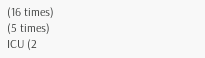(16 times)
(5 times)
ICU (2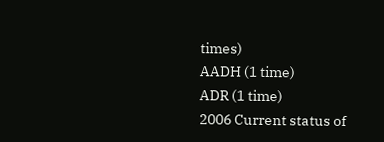times)
AADH (1 time)
ADR (1 time)
2006 Current status of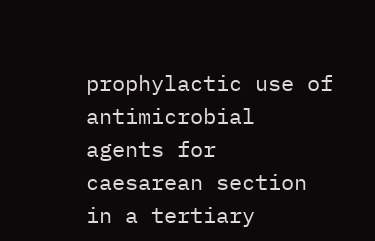prophylactic use of antimicrobial agents for caesarean section in a tertiary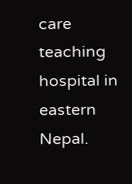care teaching hospital in eastern Nepal.